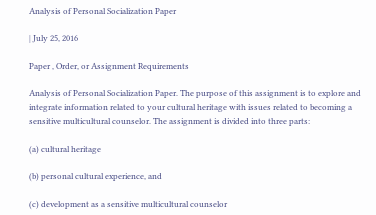Analysis of Personal Socialization Paper

| July 25, 2016

Paper , Order, or Assignment Requirements

Analysis of Personal Socialization Paper. The purpose of this assignment is to explore and integrate information related to your cultural heritage with issues related to becoming a sensitive multicultural counselor. The assignment is divided into three parts:

(a) cultural heritage

(b) personal cultural experience, and

(c) development as a sensitive multicultural counselor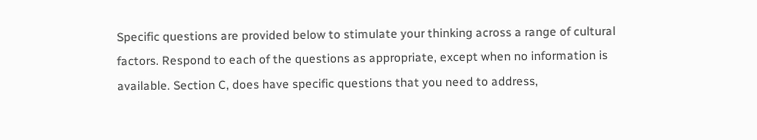Specific questions are provided below to stimulate your thinking across a range of cultural factors. Respond to each of the questions as appropriate, except when no information is available. Section C, does have specific questions that you need to address,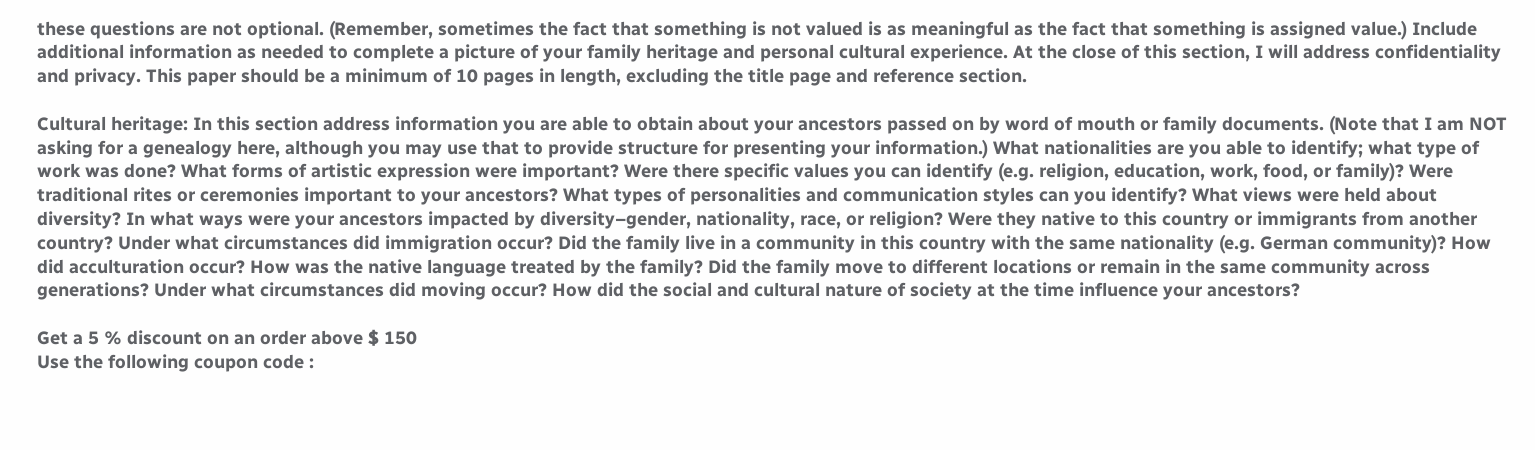these questions are not optional. (Remember, sometimes the fact that something is not valued is as meaningful as the fact that something is assigned value.) Include additional information as needed to complete a picture of your family heritage and personal cultural experience. At the close of this section, I will address confidentiality and privacy. This paper should be a minimum of 10 pages in length, excluding the title page and reference section.

Cultural heritage: In this section address information you are able to obtain about your ancestors passed on by word of mouth or family documents. (Note that I am NOT asking for a genealogy here, although you may use that to provide structure for presenting your information.) What nationalities are you able to identify; what type of work was done? What forms of artistic expression were important? Were there specific values you can identify (e.g. religion, education, work, food, or family)? Were traditional rites or ceremonies important to your ancestors? What types of personalities and communication styles can you identify? What views were held about diversity? In what ways were your ancestors impacted by diversity–gender, nationality, race, or religion? Were they native to this country or immigrants from another country? Under what circumstances did immigration occur? Did the family live in a community in this country with the same nationality (e.g. German community)? How did acculturation occur? How was the native language treated by the family? Did the family move to different locations or remain in the same community across generations? Under what circumstances did moving occur? How did the social and cultural nature of society at the time influence your ancestors?

Get a 5 % discount on an order above $ 150
Use the following coupon code :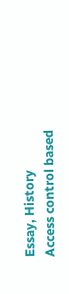Essay, History
Access control based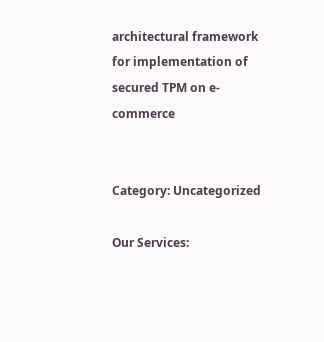architectural framework for implementation of secured TPM on e-commerce


Category: Uncategorized

Our Services: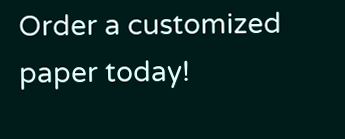Order a customized paper today!